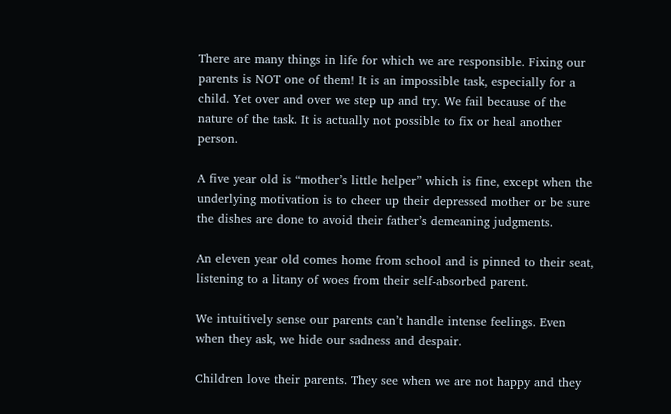There are many things in life for which we are responsible. Fixing our parents is NOT one of them! It is an impossible task, especially for a child. Yet over and over we step up and try. We fail because of the nature of the task. It is actually not possible to fix or heal another person.

A five year old is “mother’s little helper” which is fine, except when the underlying motivation is to cheer up their depressed mother or be sure the dishes are done to avoid their father’s demeaning judgments.

An eleven year old comes home from school and is pinned to their seat, listening to a litany of woes from their self-absorbed parent.

We intuitively sense our parents can’t handle intense feelings. Even when they ask, we hide our sadness and despair.

Children love their parents. They see when we are not happy and they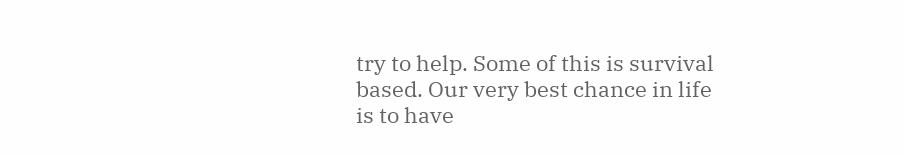try to help. Some of this is survival based. Our very best chance in life is to have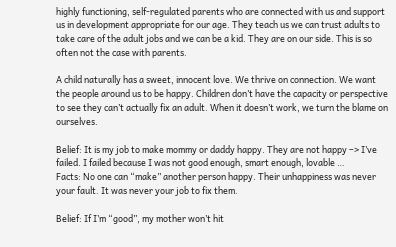highly functioning, self-regulated parents who are connected with us and support us in development appropriate for our age. They teach us we can trust adults to take care of the adult jobs and we can be a kid. They are on our side. This is so often not the case with parents.

A child naturally has a sweet, innocent love. We thrive on connection. We want the people around us to be happy. Children don’t have the capacity or perspective to see they can’t actually fix an adult. When it doesn’t work, we turn the blame on ourselves.

Belief: It is my job to make mommy or daddy happy. They are not happy –> I’ve failed. I failed because I was not good enough, smart enough, lovable …
Facts: No one can “make” another person happy. Their unhappiness was never your fault. It was never your job to fix them.

Belief: If I’m “good”, my mother won’t hit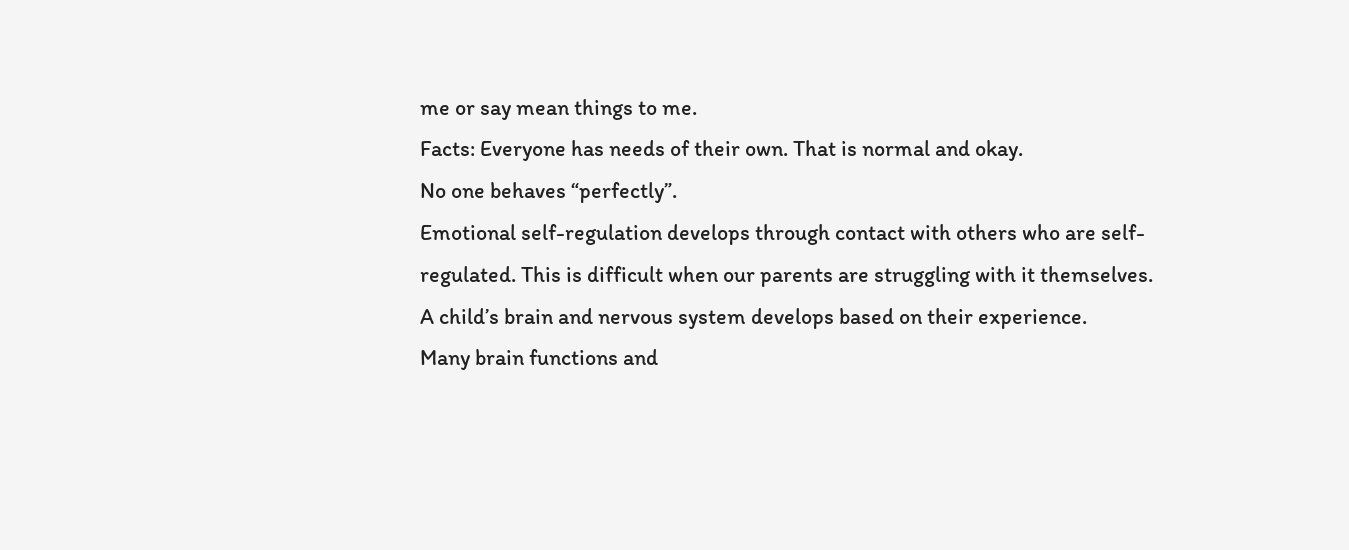me or say mean things to me.
Facts: Everyone has needs of their own. That is normal and okay.
No one behaves “perfectly”.
Emotional self-regulation develops through contact with others who are self-regulated. This is difficult when our parents are struggling with it themselves.
A child’s brain and nervous system develops based on their experience.
Many brain functions and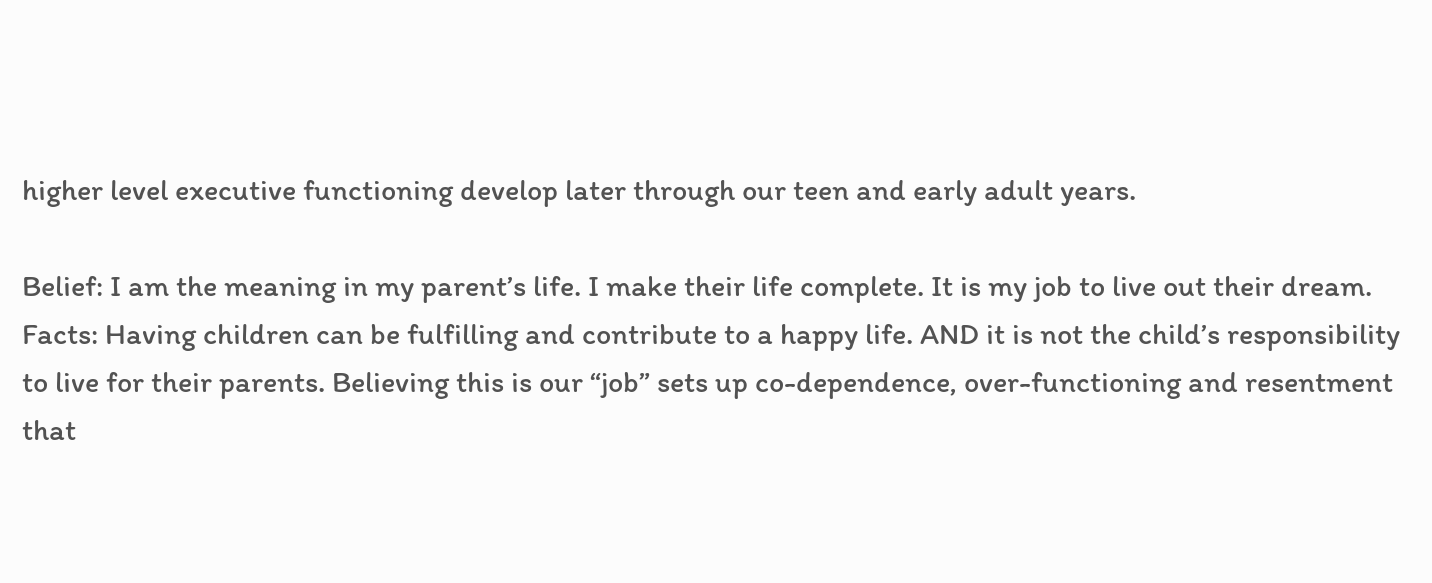higher level executive functioning develop later through our teen and early adult years.

Belief: I am the meaning in my parent’s life. I make their life complete. It is my job to live out their dream.
Facts: Having children can be fulfilling and contribute to a happy life. AND it is not the child’s responsibility to live for their parents. Believing this is our “job” sets up co-dependence, over-functioning and resentment that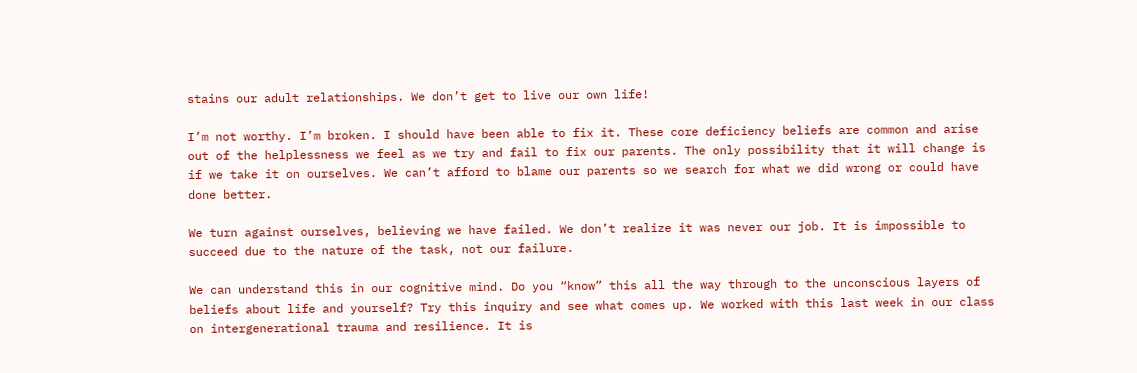stains our adult relationships. We don’t get to live our own life!

I’m not worthy. I’m broken. I should have been able to fix it. These core deficiency beliefs are common and arise out of the helplessness we feel as we try and fail to fix our parents. The only possibility that it will change is if we take it on ourselves. We can’t afford to blame our parents so we search for what we did wrong or could have done better.

We turn against ourselves, believing we have failed. We don’t realize it was never our job. It is impossible to succeed due to the nature of the task, not our failure.

We can understand this in our cognitive mind. Do you “know” this all the way through to the unconscious layers of beliefs about life and yourself? Try this inquiry and see what comes up. We worked with this last week in our class on intergenerational trauma and resilience. It is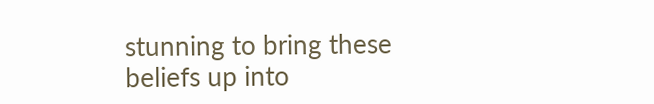stunning to bring these beliefs up into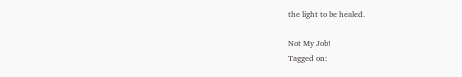the light to be healed.

Not My Job!
Tagged on: